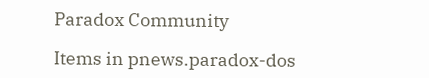Paradox Community

Items in pnews.paradox-dos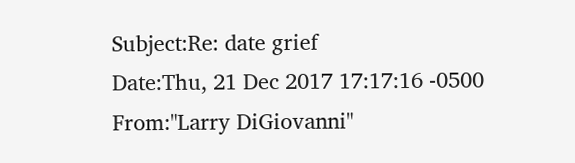Subject:Re: date grief
Date:Thu, 21 Dec 2017 17:17:16 -0500
From:"Larry DiGiovanni"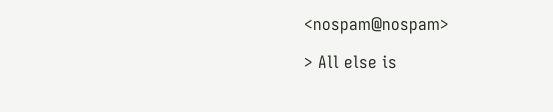<nospam@nospam>

> All else is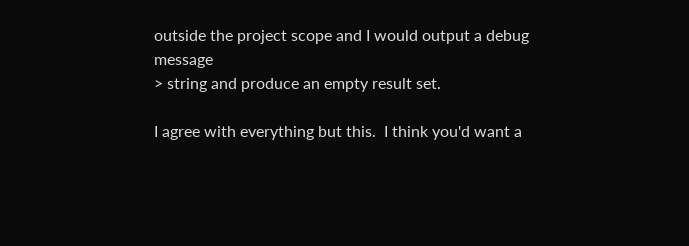outside the project scope and I would output a debug message
> string and produce an empty result set.

I agree with everything but this.  I think you'd want a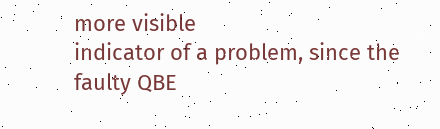more visible
indicator of a problem, since the faulty QBE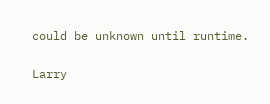could be unknown until runtime.

Larry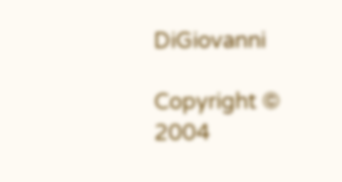DiGiovanni

Copyright © 2004